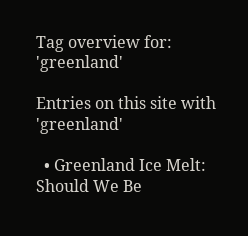Tag overview for: 'greenland'

Entries on this site with 'greenland'

  • Greenland Ice Melt: Should We Be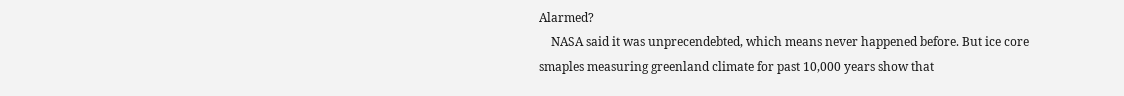Alarmed?
    NASA said it was unprecendebted, which means never happened before. But ice core smaples measuring greenland climate for past 10,000 years show that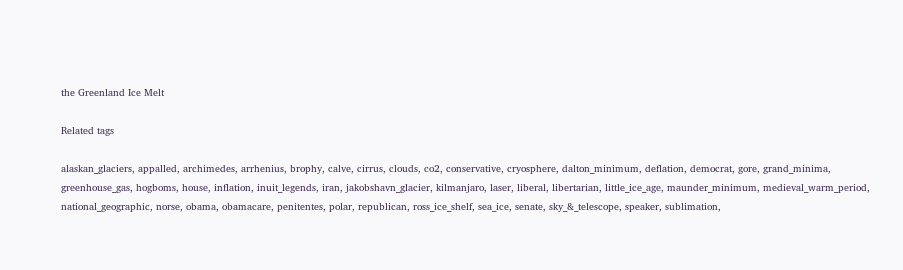the Greenland Ice Melt

Related tags

alaskan_glaciers, appalled, archimedes, arrhenius, brophy, calve, cirrus, clouds, co2, conservative, cryosphere, dalton_minimum, deflation, democrat, gore, grand_minima, greenhouse_gas, hogboms, house, inflation, inuit_legends, iran, jakobshavn_glacier, kilmanjaro, laser, liberal, libertarian, little_ice_age, maunder_minimum, medieval_warm_period, national_geographic, norse, obama, obamacare, penitentes, polar, republican, ross_ice_shelf, sea_ice, senate, sky_&_telescope, speaker, sublimation,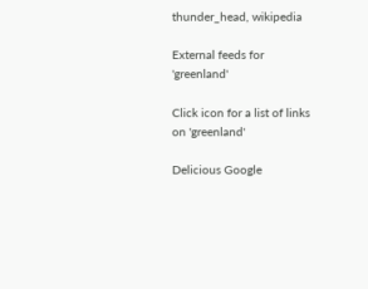thunder_head, wikipedia

External feeds for 'greenland'

Click icon for a list of links on 'greenland'

Delicious Google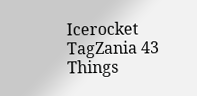Icerocket TagZania 43 Things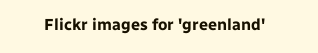Flickr images for 'greenland'